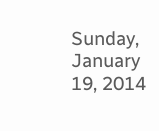Sunday, January 19, 2014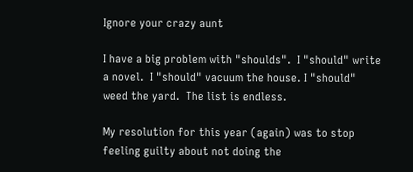Ignore your crazy aunt

I have a big problem with "shoulds".  I "should" write a novel.  I "should" vacuum the house. I "should" weed the yard.  The list is endless.

My resolution for this year (again) was to stop feeling guilty about not doing the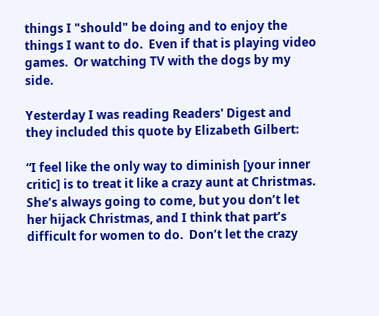things I "should" be doing and to enjoy the things I want to do.  Even if that is playing video games.  Or watching TV with the dogs by my side.

Yesterday I was reading Readers' Digest and they included this quote by Elizabeth Gilbert:

“I feel like the only way to diminish [your inner critic] is to treat it like a crazy aunt at Christmas.  She’s always going to come, but you don’t let her hijack Christmas, and I think that part’s difficult for women to do.  Don’t let the crazy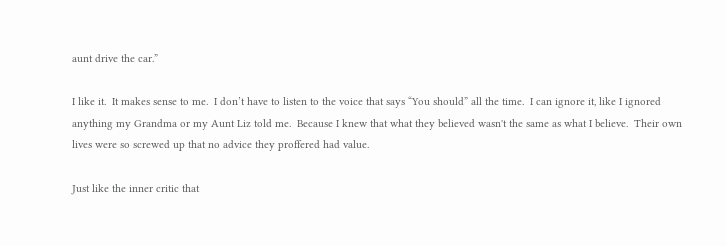aunt drive the car.”

I like it.  It makes sense to me.  I don’t have to listen to the voice that says “You should” all the time.  I can ignore it, like I ignored anything my Grandma or my Aunt Liz told me.  Because I knew that what they believed wasn't the same as what I believe.  Their own lives were so screwed up that no advice they proffered had value.

Just like the inner critic that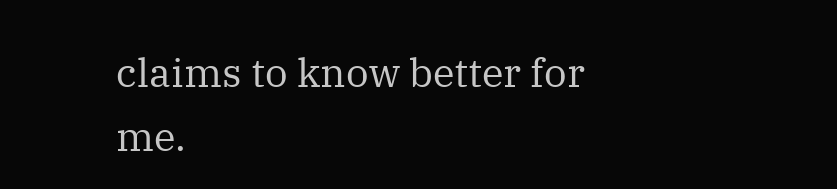claims to know better for me.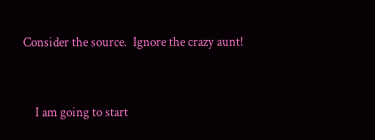Consider the source.  Ignore the crazy aunt!



    I am going to start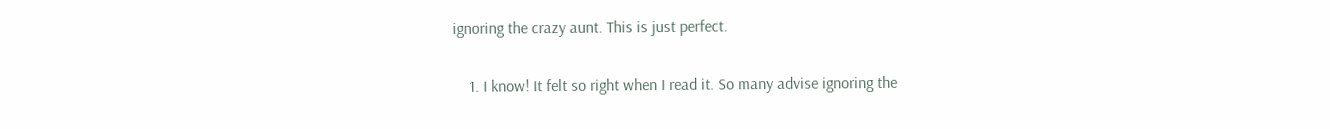ignoring the crazy aunt. This is just perfect.

    1. I know! It felt so right when I read it. So many advise ignoring the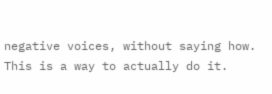negative voices, without saying how. This is a way to actually do it.